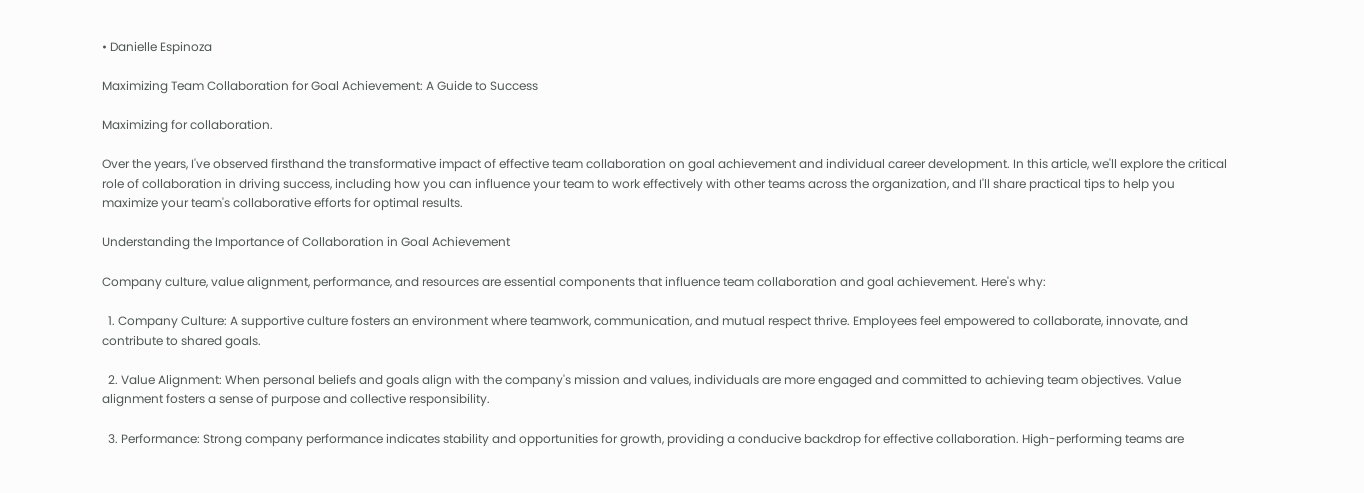• Danielle Espinoza

Maximizing Team Collaboration for Goal Achievement: A Guide to Success

Maximizing for collaboration.

Over the years, I've observed firsthand the transformative impact of effective team collaboration on goal achievement and individual career development. In this article, we'll explore the critical role of collaboration in driving success, including how you can influence your team to work effectively with other teams across the organization, and I'll share practical tips to help you maximize your team's collaborative efforts for optimal results.

Understanding the Importance of Collaboration in Goal Achievement

Company culture, value alignment, performance, and resources are essential components that influence team collaboration and goal achievement. Here's why:

  1. Company Culture: A supportive culture fosters an environment where teamwork, communication, and mutual respect thrive. Employees feel empowered to collaborate, innovate, and contribute to shared goals.

  2. Value Alignment: When personal beliefs and goals align with the company's mission and values, individuals are more engaged and committed to achieving team objectives. Value alignment fosters a sense of purpose and collective responsibility.

  3. Performance: Strong company performance indicates stability and opportunities for growth, providing a conducive backdrop for effective collaboration. High-performing teams are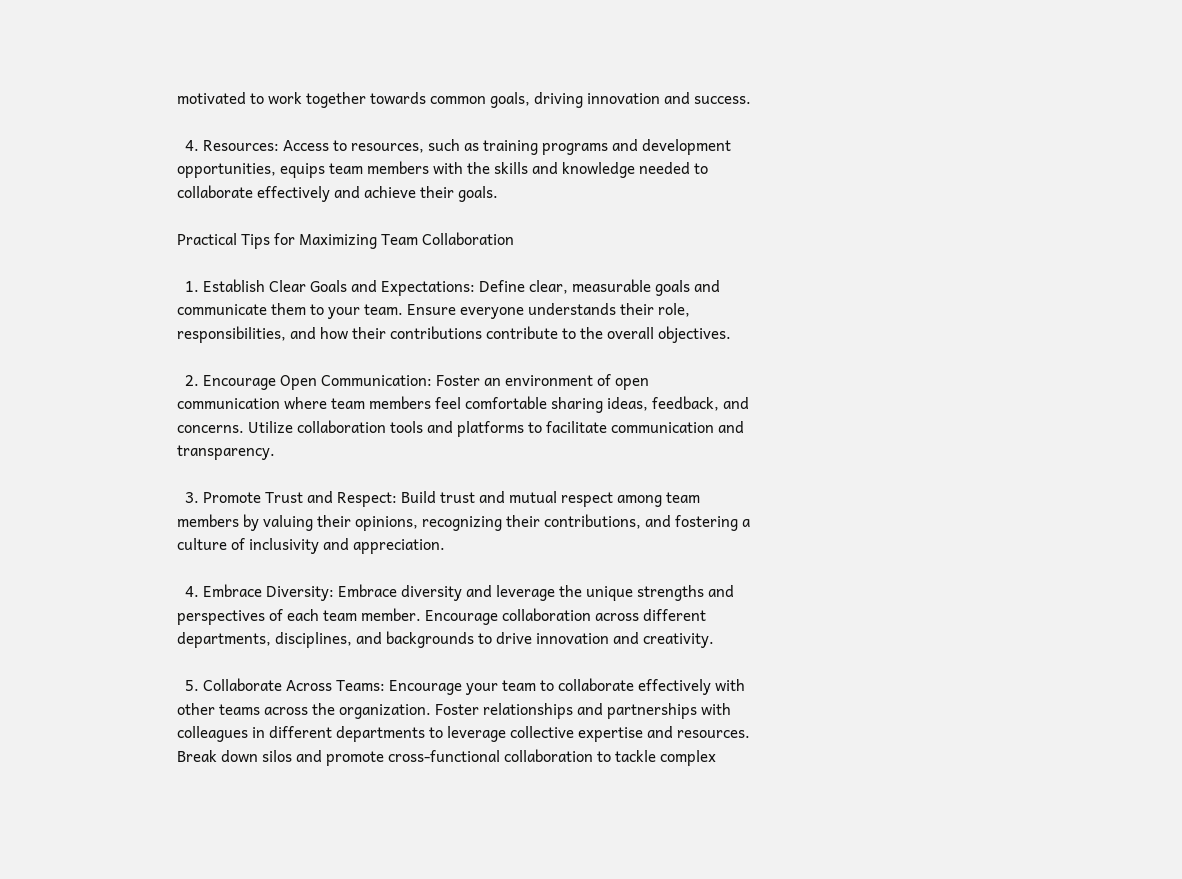motivated to work together towards common goals, driving innovation and success.

  4. Resources: Access to resources, such as training programs and development opportunities, equips team members with the skills and knowledge needed to collaborate effectively and achieve their goals.

Practical Tips for Maximizing Team Collaboration

  1. Establish Clear Goals and Expectations: Define clear, measurable goals and communicate them to your team. Ensure everyone understands their role, responsibilities, and how their contributions contribute to the overall objectives.

  2. Encourage Open Communication: Foster an environment of open communication where team members feel comfortable sharing ideas, feedback, and concerns. Utilize collaboration tools and platforms to facilitate communication and transparency.

  3. Promote Trust and Respect: Build trust and mutual respect among team members by valuing their opinions, recognizing their contributions, and fostering a culture of inclusivity and appreciation.

  4. Embrace Diversity: Embrace diversity and leverage the unique strengths and perspectives of each team member. Encourage collaboration across different departments, disciplines, and backgrounds to drive innovation and creativity.

  5. Collaborate Across Teams: Encourage your team to collaborate effectively with other teams across the organization. Foster relationships and partnerships with colleagues in different departments to leverage collective expertise and resources. Break down silos and promote cross-functional collaboration to tackle complex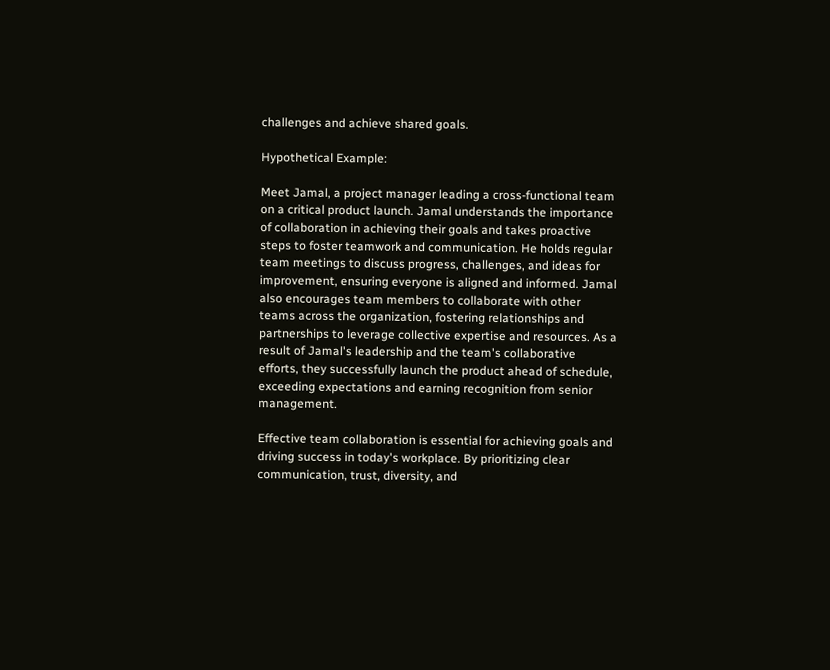challenges and achieve shared goals.

Hypothetical Example:

Meet Jamal, a project manager leading a cross-functional team on a critical product launch. Jamal understands the importance of collaboration in achieving their goals and takes proactive steps to foster teamwork and communication. He holds regular team meetings to discuss progress, challenges, and ideas for improvement, ensuring everyone is aligned and informed. Jamal also encourages team members to collaborate with other teams across the organization, fostering relationships and partnerships to leverage collective expertise and resources. As a result of Jamal's leadership and the team's collaborative efforts, they successfully launch the product ahead of schedule, exceeding expectations and earning recognition from senior management.

Effective team collaboration is essential for achieving goals and driving success in today's workplace. By prioritizing clear communication, trust, diversity, and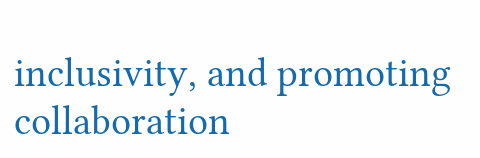inclusivity, and promoting collaboration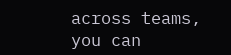across teams, you can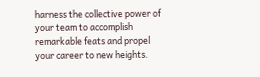harness the collective power of your team to accomplish remarkable feats and propel your career to new heights.